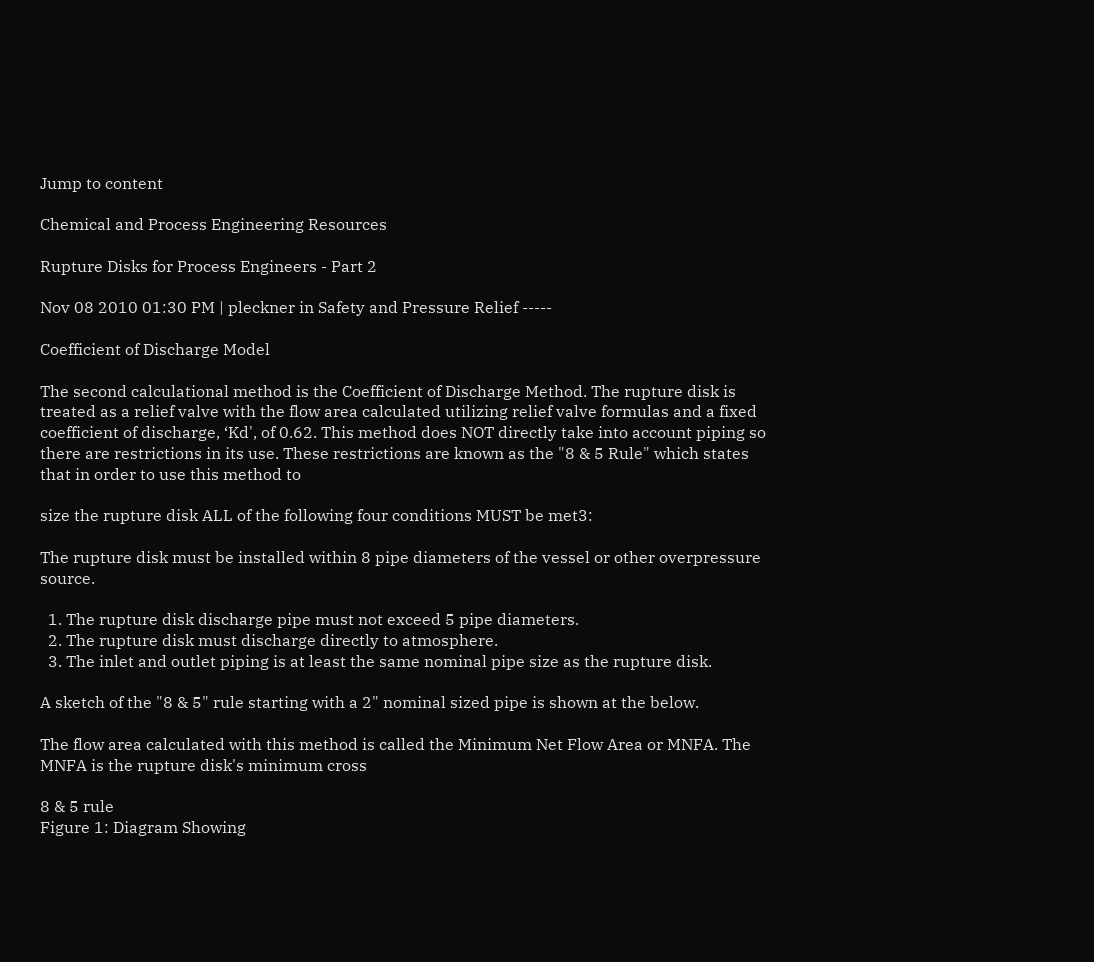Jump to content

Chemical and Process Engineering Resources

Rupture Disks for Process Engineers - Part 2

Nov 08 2010 01:30 PM | pleckner in Safety and Pressure Relief -----

Coefficient of Discharge Model

The second calculational method is the Coefficient of Discharge Method. The rupture disk is treated as a relief valve with the flow area calculated utilizing relief valve formulas and a fixed coefficient of discharge, ‘Kd', of 0.62. This method does NOT directly take into account piping so there are restrictions in its use. These restrictions are known as the "8 & 5 Rule" which states that in order to use this method to

size the rupture disk ALL of the following four conditions MUST be met3:

The rupture disk must be installed within 8 pipe diameters of the vessel or other overpressure source.

  1. The rupture disk discharge pipe must not exceed 5 pipe diameters.
  2. The rupture disk must discharge directly to atmosphere.
  3. The inlet and outlet piping is at least the same nominal pipe size as the rupture disk.

A sketch of the "8 & 5" rule starting with a 2" nominal sized pipe is shown at the below.

The flow area calculated with this method is called the Minimum Net Flow Area or MNFA. The MNFA is the rupture disk's minimum cross

8 & 5 rule
Figure 1: Diagram Showing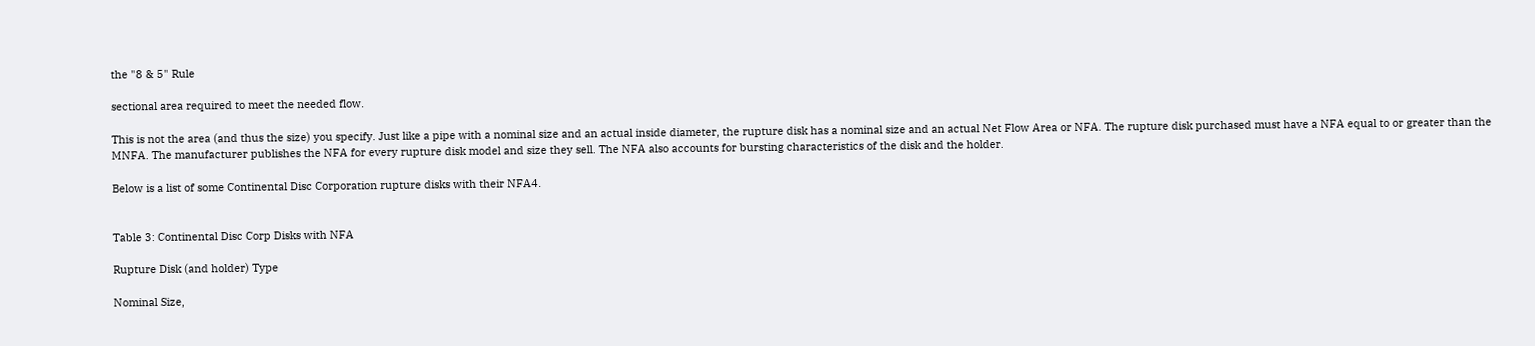the "8 & 5" Rule

sectional area required to meet the needed flow.

This is not the area (and thus the size) you specify. Just like a pipe with a nominal size and an actual inside diameter, the rupture disk has a nominal size and an actual Net Flow Area or NFA. The rupture disk purchased must have a NFA equal to or greater than the MNFA. The manufacturer publishes the NFA for every rupture disk model and size they sell. The NFA also accounts for bursting characteristics of the disk and the holder.

Below is a list of some Continental Disc Corporation rupture disks with their NFA4.


Table 3: Continental Disc Corp Disks with NFA

Rupture Disk (and holder) Type

Nominal Size,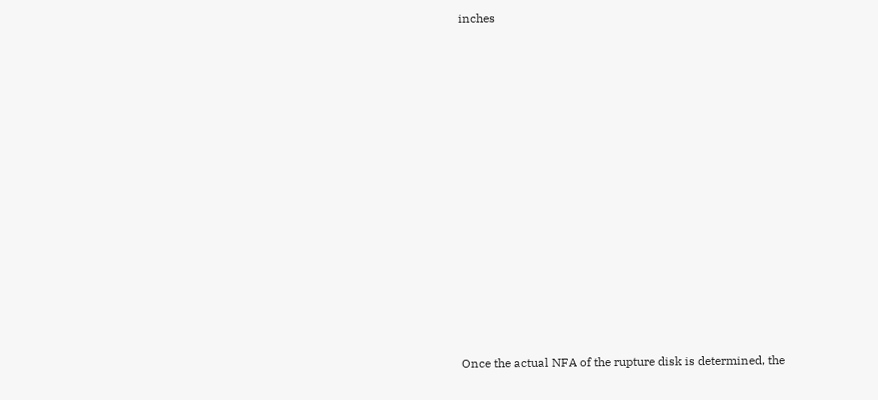inches















Once the actual NFA of the rupture disk is determined, the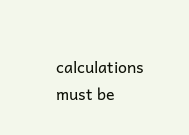calculations must be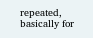repeated, basically for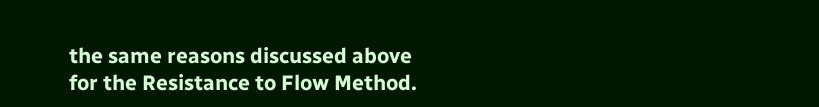the same reasons discussed above for the Resistance to Flow Method.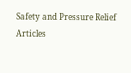Safety and Pressure Relief Articles